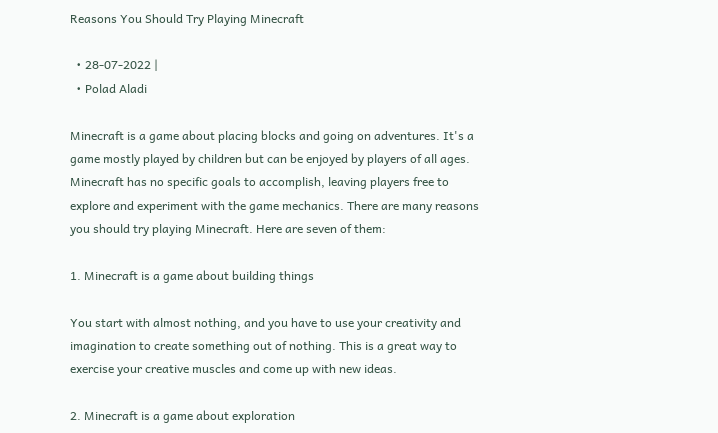Reasons You Should Try Playing Minecraft

  • 28-07-2022 |
  • Polad Aladi

Minecraft is a game about placing blocks and going on adventures. It's a game mostly played by children but can be enjoyed by players of all ages. Minecraft has no specific goals to accomplish, leaving players free to explore and experiment with the game mechanics. There are many reasons you should try playing Minecraft. Here are seven of them:

1. Minecraft is a game about building things

You start with almost nothing, and you have to use your creativity and imagination to create something out of nothing. This is a great way to exercise your creative muscles and come up with new ideas.

2. Minecraft is a game about exploration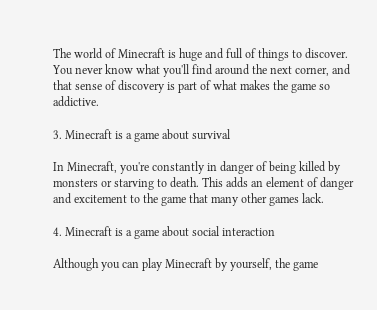The world of Minecraft is huge and full of things to discover. You never know what you'll find around the next corner, and that sense of discovery is part of what makes the game so addictive.

3. Minecraft is a game about survival

In Minecraft, you're constantly in danger of being killed by monsters or starving to death. This adds an element of danger and excitement to the game that many other games lack.

4. Minecraft is a game about social interaction

Although you can play Minecraft by yourself, the game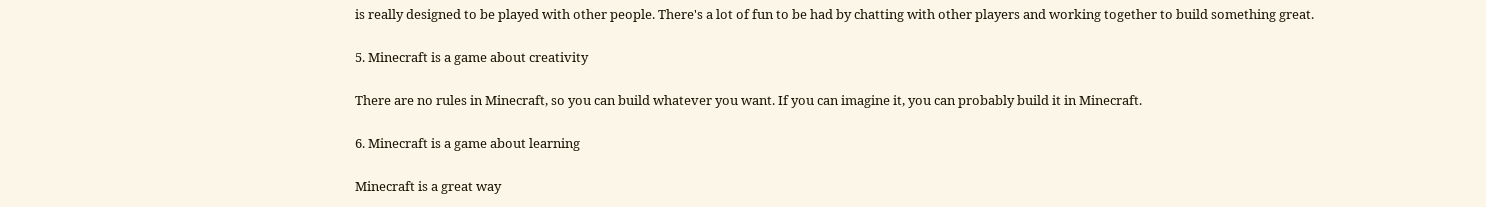is really designed to be played with other people. There's a lot of fun to be had by chatting with other players and working together to build something great.

5. Minecraft is a game about creativity

There are no rules in Minecraft, so you can build whatever you want. If you can imagine it, you can probably build it in Minecraft.

6. Minecraft is a game about learning

Minecraft is a great way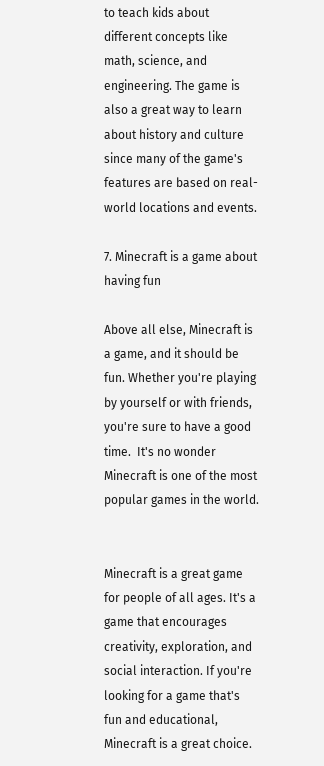to teach kids about different concepts like math, science, and engineering. The game is also a great way to learn about history and culture since many of the game's features are based on real-world locations and events.

7. Minecraft is a game about having fun

Above all else, Minecraft is a game, and it should be fun. Whether you're playing by yourself or with friends, you're sure to have a good time.  It's no wonder Minecraft is one of the most popular games in the world.


Minecraft is a great game for people of all ages. It's a game that encourages creativity, exploration, and social interaction. If you're looking for a game that's fun and educational, Minecraft is a great choice.